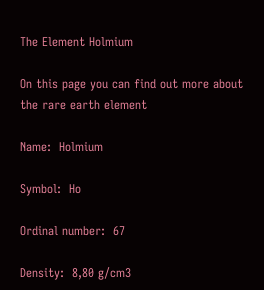The Element Holmium

On this page you can find out more about the rare earth element

Name:  Holmium

Symbol:  Ho

Ordinal number:  67

Density:  8,80 g/cm3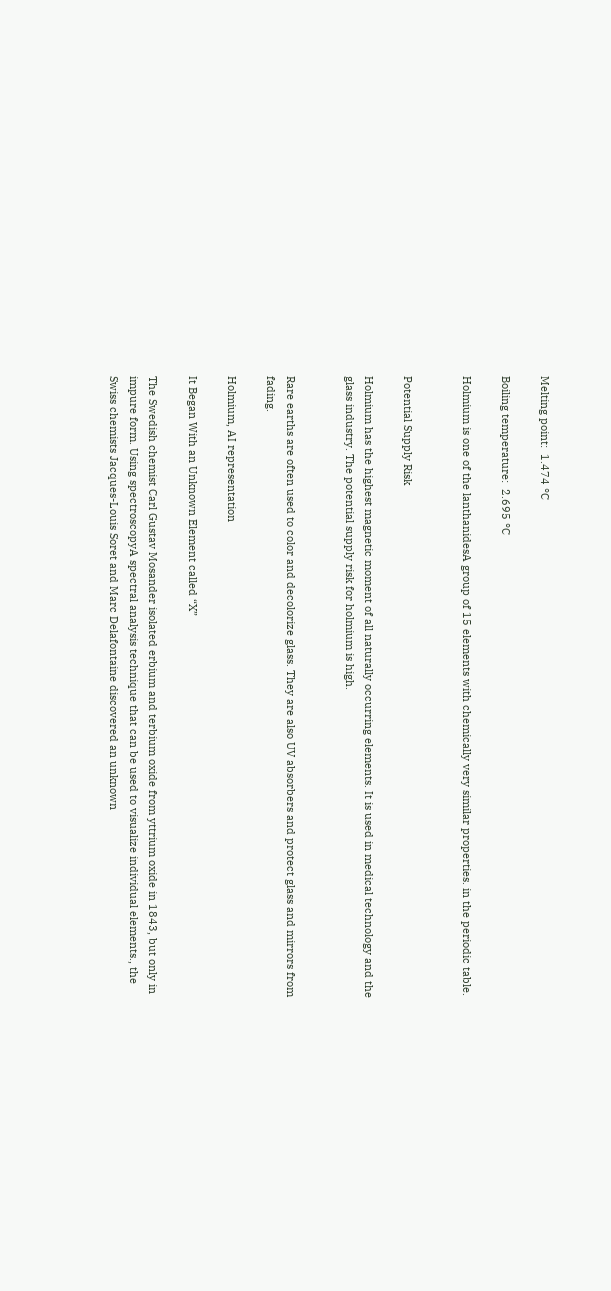Melting point:  1.474 °C

Boiling temperature:  2.695 °C

Holmium is one of the lanthanidesA group of 15 elements with chemically very similar properties. in the periodic table.


Potential Supply Risk

Holmium has the highest magnetic moment of all naturally occurring elements. It is used in medical technology and the glass industry. The potential supply risk for holmium is high.


Rare earths are often used to color and decolorize glass. They are also UV absorbers and protect glass and mirrors from fading.

Holmium, AI representation

It Began With an Unknown Element called “X”

The Swedish chemist Carl Gustav Mosander isolated erbium and terbium oxide from yttrium oxide in 1843, but only in impure form. Using spectroscopyA spectral analysis technique that can be used to visualize individual elements., the Swiss chemists Jacques-Louis Soret and Marc Delafontaine discovered an unknown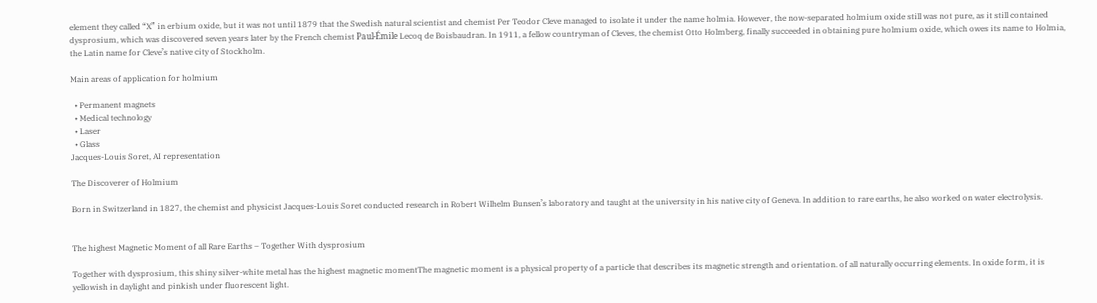element they called “X” in erbium oxide, but it was not until 1879 that the Swedish natural scientist and chemist Per Teodor Cleve managed to isolate it under the name holmia. However, the now-separated holmium oxide still was not pure, as it still contained dysprosium, which was discovered seven years later by the French chemist Paul-Émile Lecoq de Boisbaudran. In 1911, a fellow countryman of Cleves, the chemist Otto Holmberg, finally succeeded in obtaining pure holmium oxide, which owes its name to Holmia, the Latin name for Cleve’s native city of Stockholm.

Main areas of application for holmium

  • Permanent magnets
  • Medical technology
  • Laser
  • Glass
Jacques-Louis Soret, AI representation

The Discoverer of Holmium

Born in Switzerland in 1827, the chemist and physicist Jacques-Louis Soret conducted research in Robert Wilhelm Bunsen’s laboratory and taught at the university in his native city of Geneva. In addition to rare earths, he also worked on water electrolysis.


The highest Magnetic Moment of all Rare Earths – Together With dysprosium

Together with dysprosium, this shiny silver-white metal has the highest magnetic momentThe magnetic moment is a physical property of a particle that describes its magnetic strength and orientation. of all naturally occurring elements. In oxide form, it is yellowish in daylight and pinkish under fluorescent light.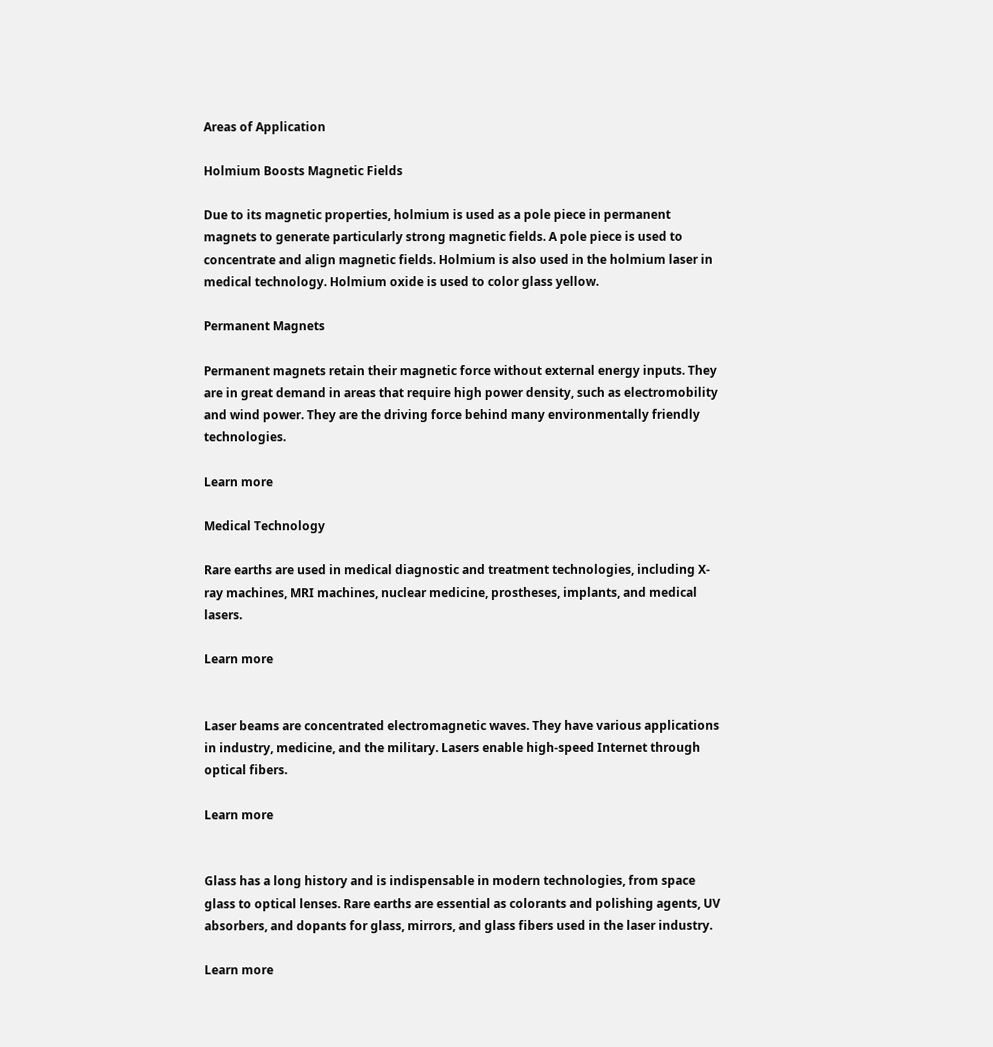Areas of Application

Holmium Boosts Magnetic Fields

Due to its magnetic properties, holmium is used as a pole piece in permanent magnets to generate particularly strong magnetic fields. A pole piece is used to concentrate and align magnetic fields. Holmium is also used in the holmium laser in medical technology. Holmium oxide is used to color glass yellow.

Permanent Magnets

Permanent magnets retain their magnetic force without external energy inputs. They are in great demand in areas that require high power density, such as electromobility and wind power. They are the driving force behind many environmentally friendly technologies.

Learn more

Medical Technology

Rare earths are used in medical diagnostic and treatment technologies, including X-ray machines, MRI machines, nuclear medicine, prostheses, implants, and medical lasers.

Learn more


Laser beams are concentrated electromagnetic waves. They have various applications in industry, medicine, and the military. Lasers enable high-speed Internet through optical fibers.

Learn more


Glass has a long history and is indispensable in modern technologies, from space glass to optical lenses. Rare earths are essential as colorants and polishing agents, UV absorbers, and dopants for glass, mirrors, and glass fibers used in the laser industry.

Learn more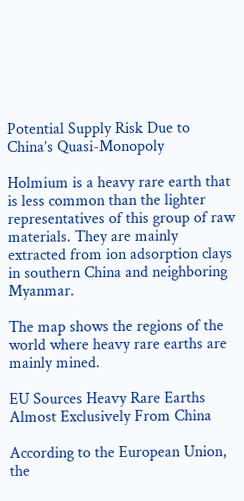Potential Supply Risk Due to China’s Quasi-Monopoly

Holmium is a heavy rare earth that is less common than the lighter representatives of this group of raw materials. They are mainly extracted from ion adsorption clays in southern China and neighboring Myanmar.

The map shows the regions of the world where heavy rare earths are mainly mined.

EU Sources Heavy Rare Earths Almost Exclusively From China

According to the European Union, the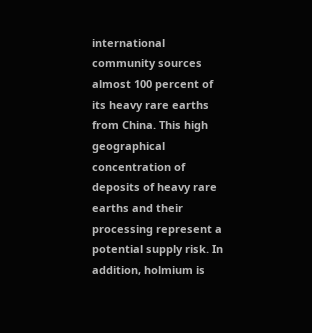international community sources almost 100 percent of its heavy rare earths from China. This high geographical concentration of deposits of heavy rare earths and their processing represent a potential supply risk. In addition, holmium is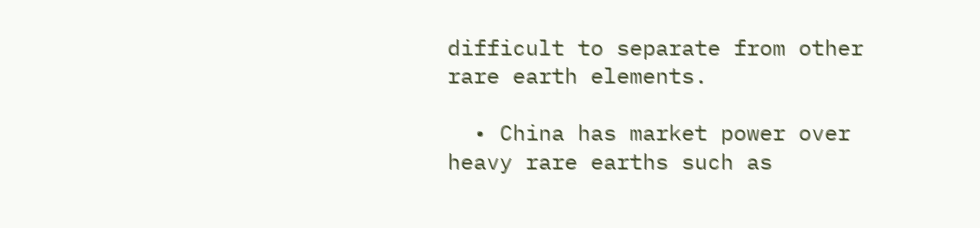difficult to separate from other rare earth elements.

  • China has market power over heavy rare earths such as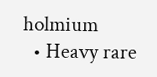holmium
  • Heavy rare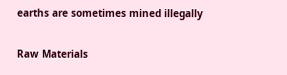earths are sometimes mined illegally

Raw Materials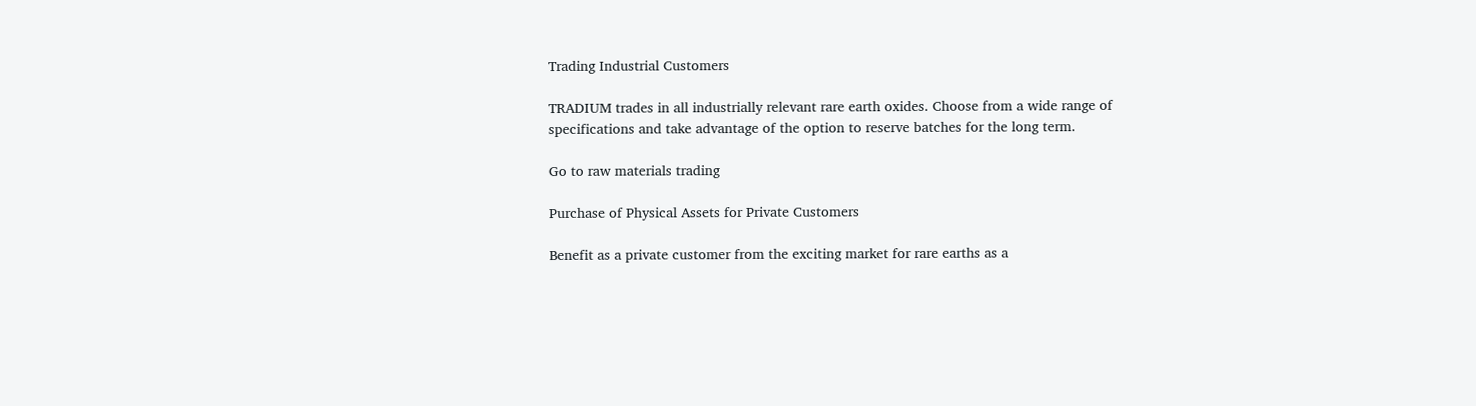Trading Industrial Customers

TRADIUM trades in all industrially relevant rare earth oxides. Choose from a wide range of specifications and take advantage of the option to reserve batches for the long term.

Go to raw materials trading

Purchase of Physical Assets for Private Customers

Benefit as a private customer from the exciting market for rare earths as a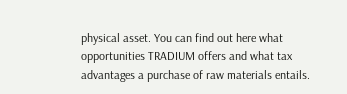physical asset. You can find out here what opportunities TRADIUM offers and what tax advantages a purchase of raw materials entails.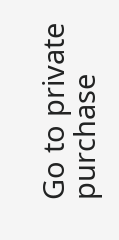Go to private purchase